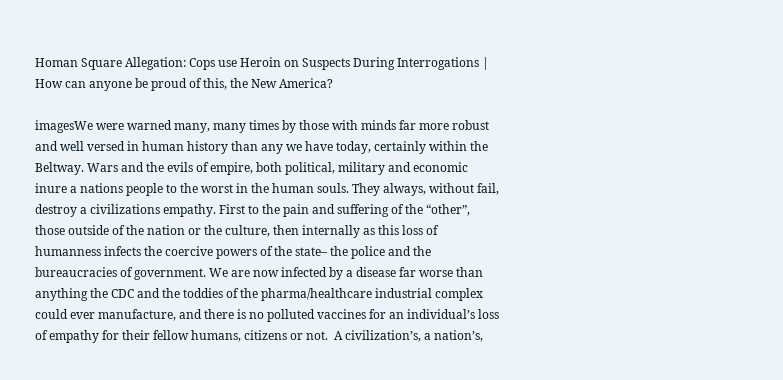Homan Square Allegation: Cops use Heroin on Suspects During Interrogations | How can anyone be proud of this, the New America?

imagesWe were warned many, many times by those with minds far more robust and well versed in human history than any we have today, certainly within the Beltway. Wars and the evils of empire, both political, military and economic inure a nations people to the worst in the human souls. They always, without fail, destroy a civilizations empathy. First to the pain and suffering of the “other”, those outside of the nation or the culture, then internally as this loss of humanness infects the coercive powers of the state– the police and the bureaucracies of government. We are now infected by a disease far worse than anything the CDC and the toddies of the pharma/healthcare industrial complex could ever manufacture, and there is no polluted vaccines for an individual’s loss of empathy for their fellow humans, citizens or not.  A civilization’s, a nation’s,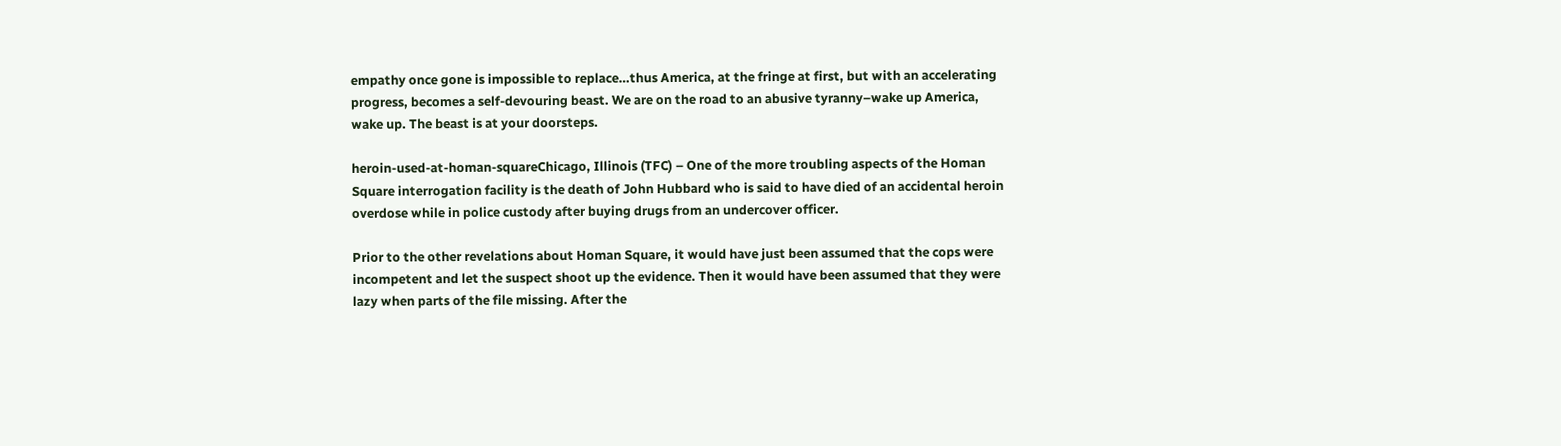empathy once gone is impossible to replace…thus America, at the fringe at first, but with an accelerating progress, becomes a self-devouring beast. We are on the road to an abusive tyranny–wake up America, wake up. The beast is at your doorsteps.

heroin-used-at-homan-squareChicago, Illinois (TFC) – One of the more troubling aspects of the Homan Square interrogation facility is the death of John Hubbard who is said to have died of an accidental heroin overdose while in police custody after buying drugs from an undercover officer.

Prior to the other revelations about Homan Square, it would have just been assumed that the cops were incompetent and let the suspect shoot up the evidence. Then it would have been assumed that they were lazy when parts of the file missing. After the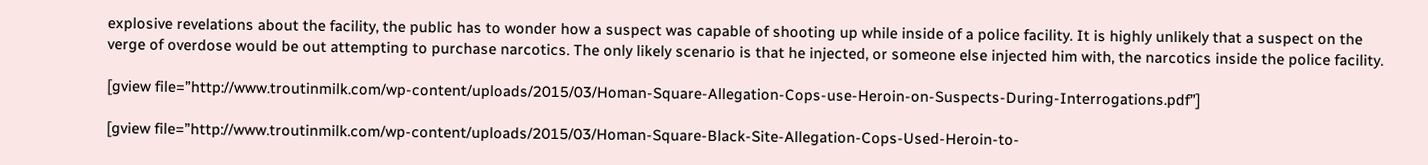explosive revelations about the facility, the public has to wonder how a suspect was capable of shooting up while inside of a police facility. It is highly unlikely that a suspect on the verge of overdose would be out attempting to purchase narcotics. The only likely scenario is that he injected, or someone else injected him with, the narcotics inside the police facility.

[gview file=”http://www.troutinmilk.com/wp-content/uploads/2015/03/Homan-Square-Allegation-Cops-use-Heroin-on-Suspects-During-Interrogations.pdf”]

[gview file=”http://www.troutinmilk.com/wp-content/uploads/2015/03/Homan-Square-Black-Site-Allegation-Cops-Used-Heroin-to-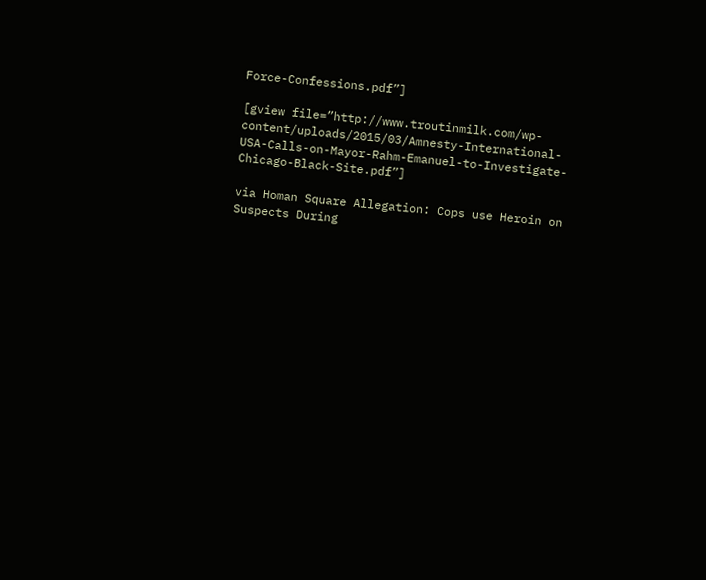Force-Confessions.pdf”]

[gview file=”http://www.troutinmilk.com/wp-content/uploads/2015/03/Amnesty-International-USA-Calls-on-Mayor-Rahm-Emanuel-to-Investigate-Chicago-Black-Site.pdf”]

via Homan Square Allegation: Cops use Heroin on Suspects During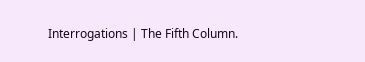Interrogations | The Fifth Column.